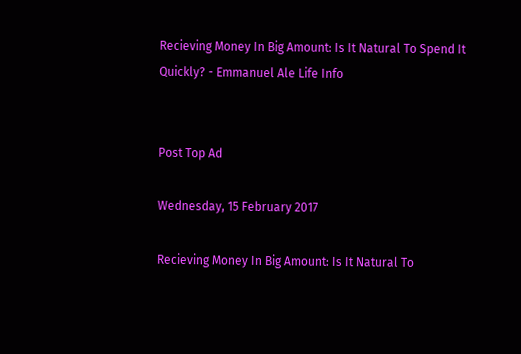Recieving Money In Big Amount: Is It Natural To Spend It Quickly? - Emmanuel Ale Life Info


Post Top Ad

Wednesday, 15 February 2017

Recieving Money In Big Amount: Is It Natural To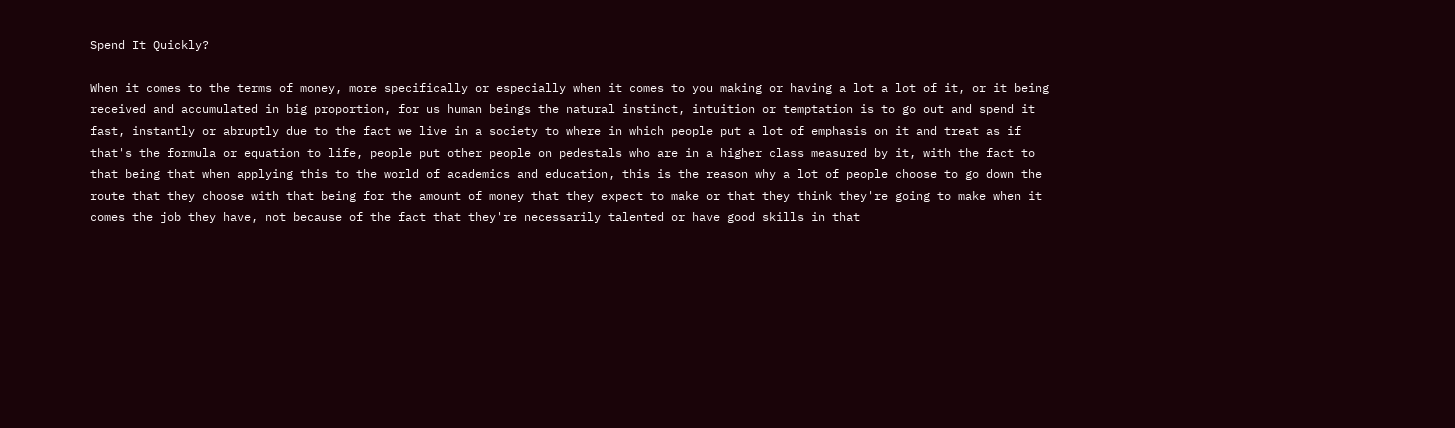Spend It Quickly?

When it comes to the terms of money, more specifically or especially when it comes to you making or having a lot a lot of it, or it being received and accumulated in big proportion, for us human beings the natural instinct, intuition or temptation is to go out and spend it fast, instantly or abruptly due to the fact we live in a society to where in which people put a lot of emphasis on it and treat as if that's the formula or equation to life, people put other people on pedestals who are in a higher class measured by it, with the fact to that being that when applying this to the world of academics and education, this is the reason why a lot of people choose to go down the route that they choose with that being for the amount of money that they expect to make or that they think they're going to make when it comes the job they have, not because of the fact that they're necessarily talented or have good skills in that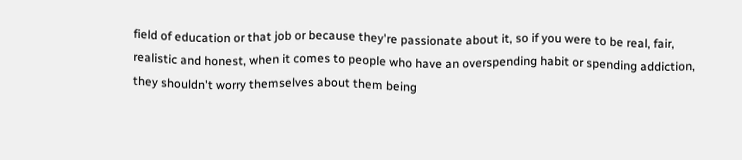field of education or that job or because they're passionate about it, so if you were to be real, fair, realistic and honest, when it comes to people who have an overspending habit or spending addiction, they shouldn't worry themselves about them being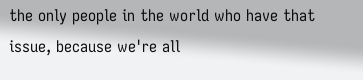the only people in the world who have that issue, because we're all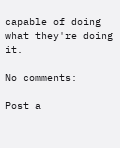capable of doing what they're doing it.

No comments:

Post a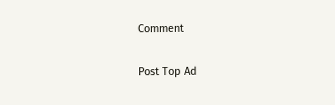Comment

Post Top Ad